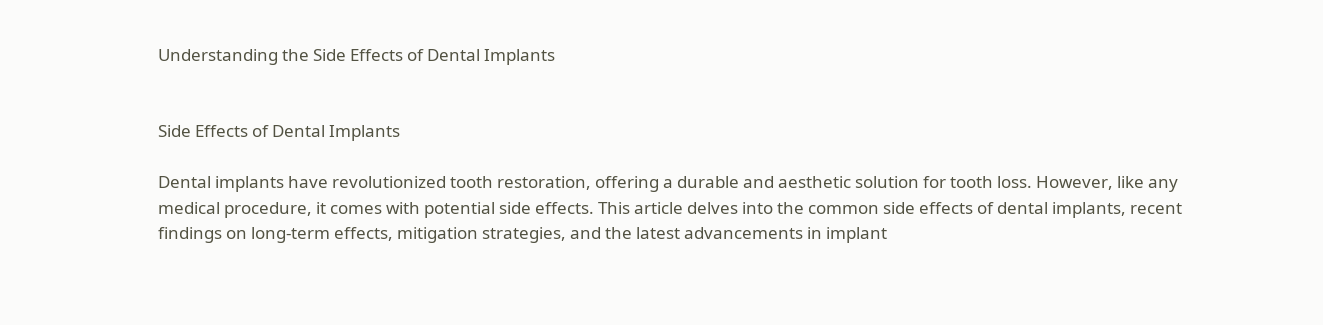Understanding the Side Effects of Dental Implants


Side Effects of Dental Implants

Dental implants have revolutionized tooth restoration, offering a durable and aesthetic solution for tooth loss. However, like any medical procedure, it comes with potential side effects. This article delves into the common side effects of dental implants, recent findings on long-term effects, mitigation strategies, and the latest advancements in implant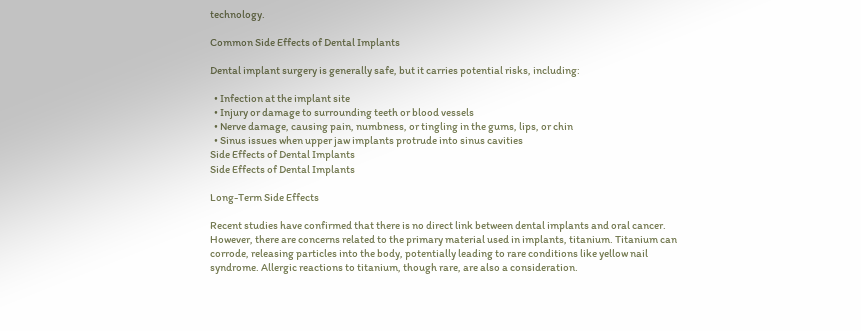technology.

Common Side Effects of Dental Implants

Dental implant surgery is generally safe, but it carries potential risks, including:

  • Infection at the implant site
  • Injury or damage to surrounding teeth or blood vessels
  • Nerve damage, causing pain, numbness, or tingling in the gums, lips, or chin
  • Sinus issues when upper jaw implants protrude into sinus cavities
Side Effects of Dental Implants
Side Effects of Dental Implants

Long-Term Side Effects

Recent studies have confirmed that there is no direct link between dental implants and oral cancer. However, there are concerns related to the primary material used in implants, titanium. Titanium can corrode, releasing particles into the body, potentially leading to rare conditions like yellow nail syndrome. Allergic reactions to titanium, though rare, are also a consideration.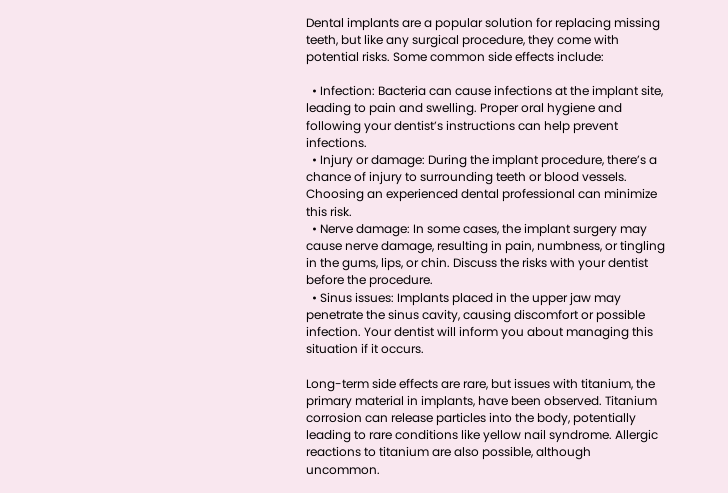Dental implants are a popular solution for replacing missing teeth, but like any surgical procedure, they come with potential risks. Some common side effects include:

  • Infection: Bacteria can cause infections at the implant site, leading to pain and swelling. Proper oral hygiene and following your dentist’s instructions can help prevent infections.
  • Injury or damage: During the implant procedure, there’s a chance of injury to surrounding teeth or blood vessels. Choosing an experienced dental professional can minimize this risk.
  • Nerve damage: In some cases, the implant surgery may cause nerve damage, resulting in pain, numbness, or tingling in the gums, lips, or chin. Discuss the risks with your dentist before the procedure.
  • Sinus issues: Implants placed in the upper jaw may penetrate the sinus cavity, causing discomfort or possible infection. Your dentist will inform you about managing this situation if it occurs.

Long-term side effects are rare, but issues with titanium, the primary material in implants, have been observed. Titanium corrosion can release particles into the body, potentially leading to rare conditions like yellow nail syndrome. Allergic reactions to titanium are also possible, although uncommon.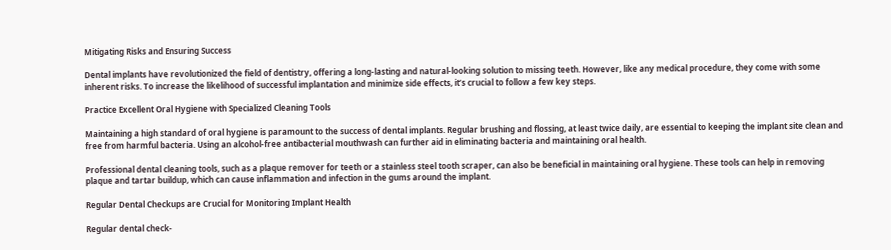Mitigating Risks and Ensuring Success

Dental implants have revolutionized the field of dentistry, offering a long-lasting and natural-looking solution to missing teeth. However, like any medical procedure, they come with some inherent risks. To increase the likelihood of successful implantation and minimize side effects, it’s crucial to follow a few key steps.

Practice Excellent Oral Hygiene with Specialized Cleaning Tools

Maintaining a high standard of oral hygiene is paramount to the success of dental implants. Regular brushing and flossing, at least twice daily, are essential to keeping the implant site clean and free from harmful bacteria. Using an alcohol-free antibacterial mouthwash can further aid in eliminating bacteria and maintaining oral health.

Professional dental cleaning tools, such as a plaque remover for teeth or a stainless steel tooth scraper, can also be beneficial in maintaining oral hygiene. These tools can help in removing plaque and tartar buildup, which can cause inflammation and infection in the gums around the implant.

Regular Dental Checkups are Crucial for Monitoring Implant Health

Regular dental check-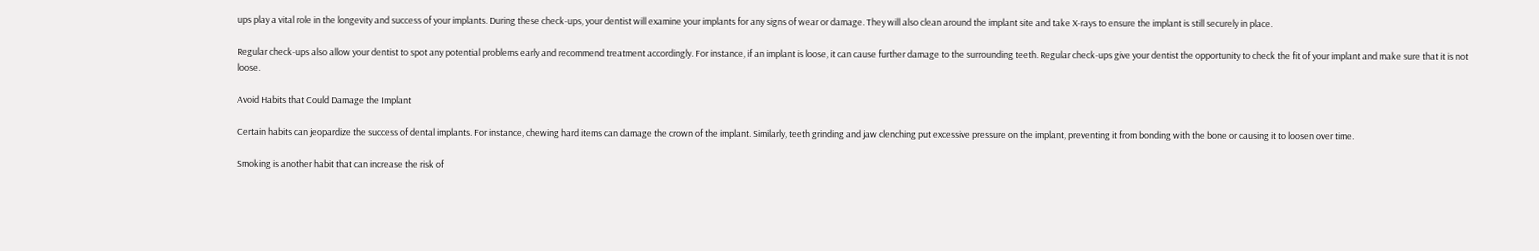ups play a vital role in the longevity and success of your implants. During these check-ups, your dentist will examine your implants for any signs of wear or damage. They will also clean around the implant site and take X-rays to ensure the implant is still securely in place.

Regular check-ups also allow your dentist to spot any potential problems early and recommend treatment accordingly. For instance, if an implant is loose, it can cause further damage to the surrounding teeth. Regular check-ups give your dentist the opportunity to check the fit of your implant and make sure that it is not loose.

Avoid Habits that Could Damage the Implant

Certain habits can jeopardize the success of dental implants. For instance, chewing hard items can damage the crown of the implant. Similarly, teeth grinding and jaw clenching put excessive pressure on the implant, preventing it from bonding with the bone or causing it to loosen over time.

Smoking is another habit that can increase the risk of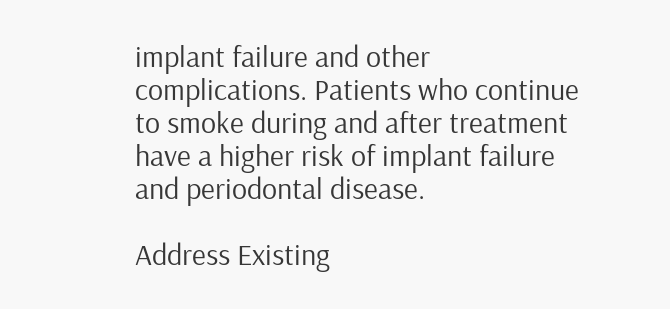implant failure and other complications. Patients who continue to smoke during and after treatment have a higher risk of implant failure and periodontal disease.

Address Existing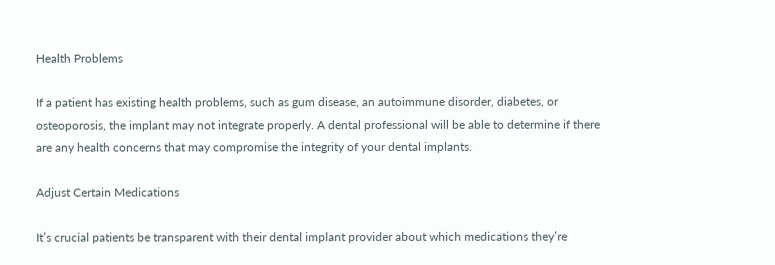Health Problems

If a patient has existing health problems, such as gum disease, an autoimmune disorder, diabetes, or osteoporosis, the implant may not integrate properly. A dental professional will be able to determine if there are any health concerns that may compromise the integrity of your dental implants.

Adjust Certain Medications

It’s crucial patients be transparent with their dental implant provider about which medications they’re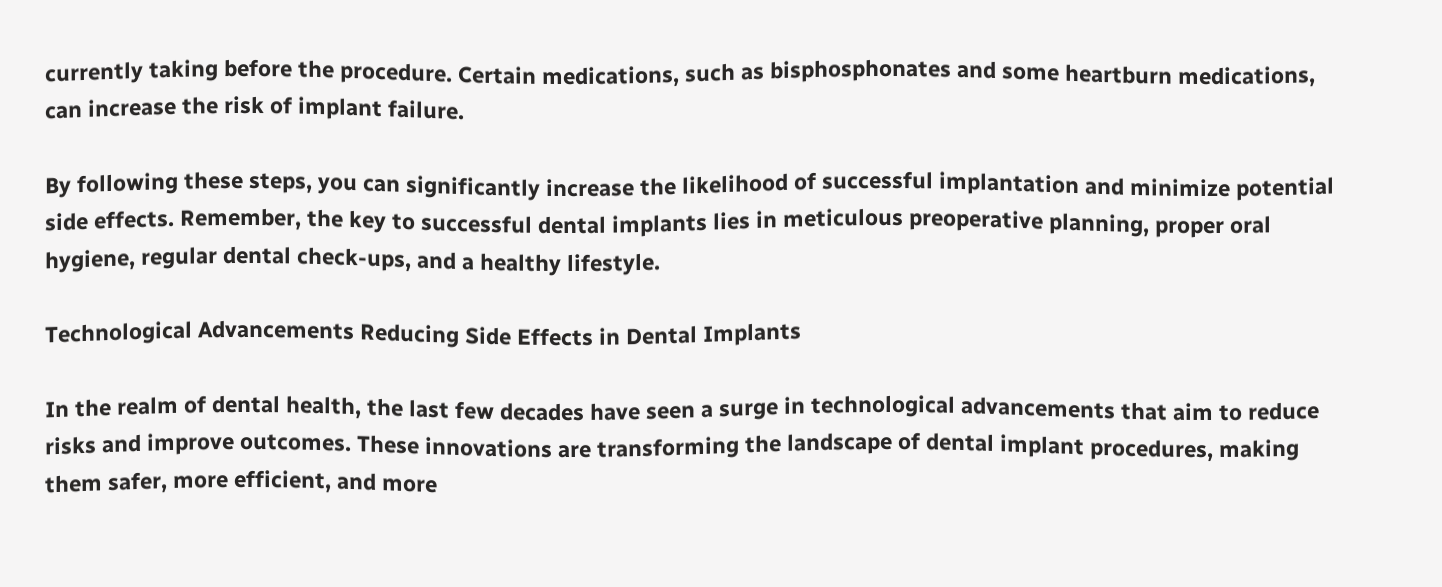currently taking before the procedure. Certain medications, such as bisphosphonates and some heartburn medications, can increase the risk of implant failure.

By following these steps, you can significantly increase the likelihood of successful implantation and minimize potential side effects. Remember, the key to successful dental implants lies in meticulous preoperative planning, proper oral hygiene, regular dental check-ups, and a healthy lifestyle.

Technological Advancements Reducing Side Effects in Dental Implants

In the realm of dental health, the last few decades have seen a surge in technological advancements that aim to reduce risks and improve outcomes. These innovations are transforming the landscape of dental implant procedures, making them safer, more efficient, and more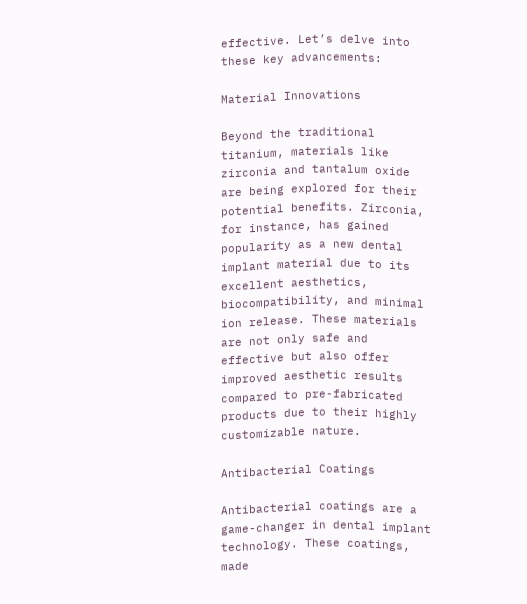effective. Let’s delve into these key advancements:

Material Innovations

Beyond the traditional titanium, materials like zirconia and tantalum oxide are being explored for their potential benefits. Zirconia, for instance, has gained popularity as a new dental implant material due to its excellent aesthetics, biocompatibility, and minimal ion release. These materials are not only safe and effective but also offer improved aesthetic results compared to pre-fabricated products due to their highly customizable nature.

Antibacterial Coatings

Antibacterial coatings are a game-changer in dental implant technology. These coatings, made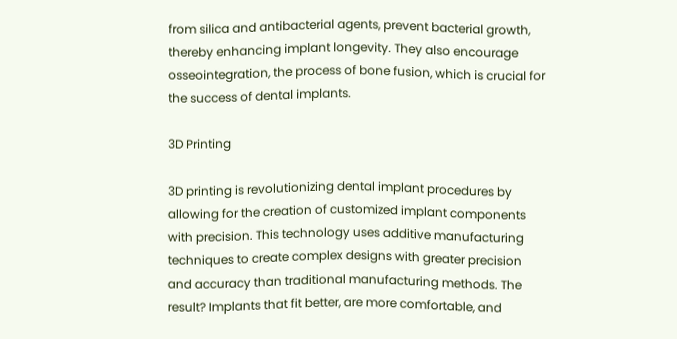from silica and antibacterial agents, prevent bacterial growth, thereby enhancing implant longevity. They also encourage osseointegration, the process of bone fusion, which is crucial for the success of dental implants.

3D Printing

3D printing is revolutionizing dental implant procedures by allowing for the creation of customized implant components with precision. This technology uses additive manufacturing techniques to create complex designs with greater precision and accuracy than traditional manufacturing methods. The result? Implants that fit better, are more comfortable, and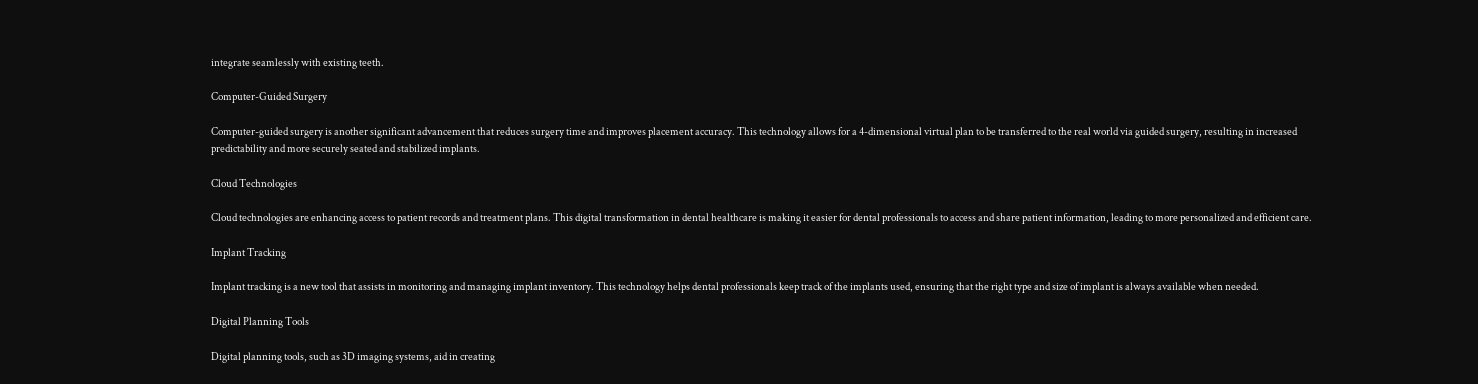integrate seamlessly with existing teeth.

Computer-Guided Surgery

Computer-guided surgery is another significant advancement that reduces surgery time and improves placement accuracy. This technology allows for a 4-dimensional virtual plan to be transferred to the real world via guided surgery, resulting in increased predictability and more securely seated and stabilized implants.

Cloud Technologies

Cloud technologies are enhancing access to patient records and treatment plans. This digital transformation in dental healthcare is making it easier for dental professionals to access and share patient information, leading to more personalized and efficient care.

Implant Tracking

Implant tracking is a new tool that assists in monitoring and managing implant inventory. This technology helps dental professionals keep track of the implants used, ensuring that the right type and size of implant is always available when needed.

Digital Planning Tools

Digital planning tools, such as 3D imaging systems, aid in creating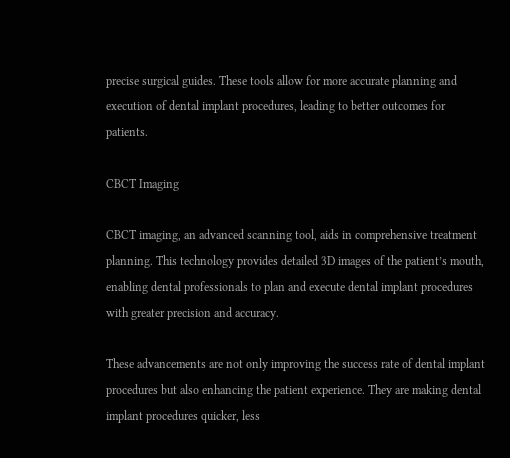precise surgical guides. These tools allow for more accurate planning and execution of dental implant procedures, leading to better outcomes for patients.

CBCT Imaging

CBCT imaging, an advanced scanning tool, aids in comprehensive treatment planning. This technology provides detailed 3D images of the patient’s mouth, enabling dental professionals to plan and execute dental implant procedures with greater precision and accuracy.

These advancements are not only improving the success rate of dental implant procedures but also enhancing the patient experience. They are making dental implant procedures quicker, less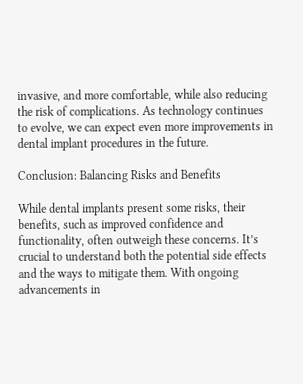invasive, and more comfortable, while also reducing the risk of complications. As technology continues to evolve, we can expect even more improvements in dental implant procedures in the future.

Conclusion: Balancing Risks and Benefits

While dental implants present some risks, their benefits, such as improved confidence and functionality, often outweigh these concerns. It’s crucial to understand both the potential side effects and the ways to mitigate them. With ongoing advancements in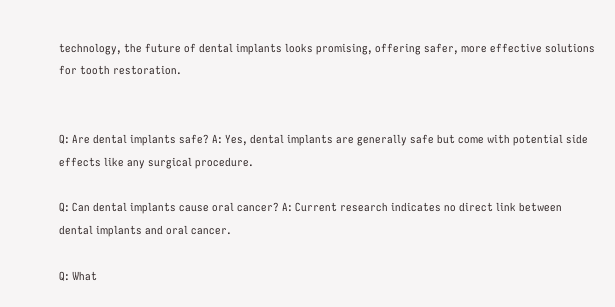technology, the future of dental implants looks promising, offering safer, more effective solutions for tooth restoration.


Q: Are dental implants safe? A: Yes, dental implants are generally safe but come with potential side effects like any surgical procedure.

Q: Can dental implants cause oral cancer? A: Current research indicates no direct link between dental implants and oral cancer.

Q: What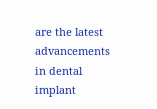are the latest advancements in dental implant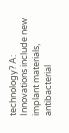technology? A: Innovations include new implant materials, antibacterial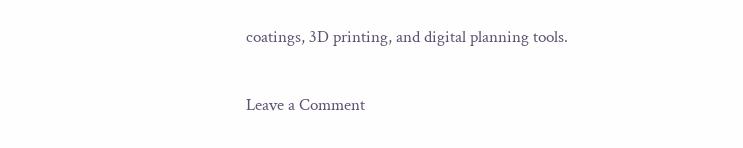coatings, 3D printing, and digital planning tools.

Leave a Comment